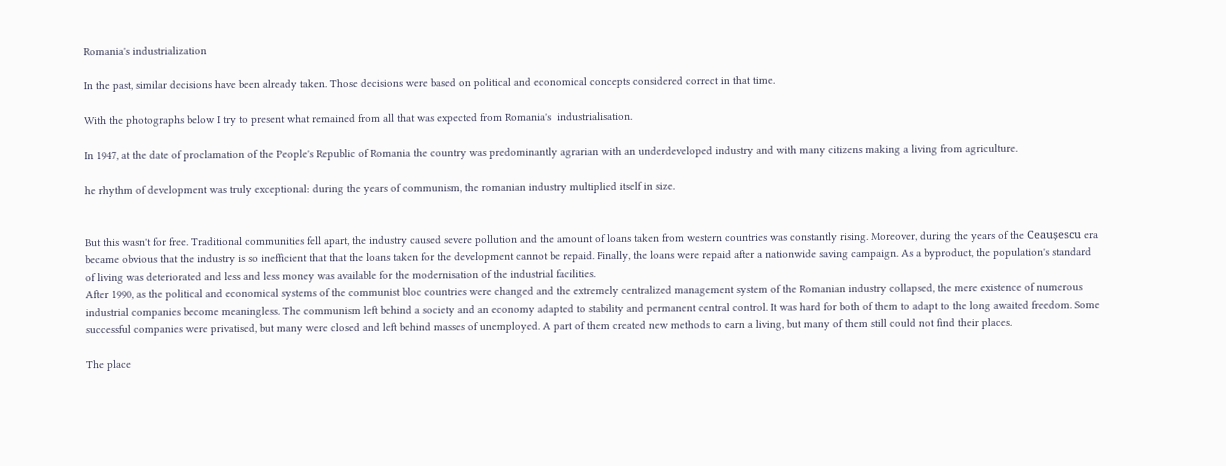Romania's industrialization

In the past, similar decisions have been already taken. Those decisions were based on political and economical concepts considered correct in that time.

With the photographs below I try to present what remained from all that was expected from Romania's  industrialisation.

In 1947, at the date of proclamation of the People's Republic of Romania the country was predominantly agrarian with an underdeveloped industry and with many citizens making a living from agriculture.

he rhythm of development was truly exceptional: during the years of communism, the romanian industry multiplied itself in size.


But this wasn't for free. Traditional communities fell apart, the industry caused severe pollution and the amount of loans taken from western countries was constantly rising. Moreover, during the years of the Ceaușescu era became obvious that the industry is so inefficient that that the loans taken for the development cannot be repaid. Finally, the loans were repaid after a nationwide saving campaign. As a byproduct, the population's standard of living was deteriorated and less and less money was available for the modernisation of the industrial facilities.
After 1990, as the political and economical systems of the communist bloc countries were changed and the extremely centralized management system of the Romanian industry collapsed, the mere existence of numerous industrial companies become meaningless. The communism left behind a society and an economy adapted to stability and permanent central control. It was hard for both of them to adapt to the long awaited freedom. Some successful companies were privatised, but many were closed and left behind masses of unemployed. A part of them created new methods to earn a living, but many of them still could not find their places.

The place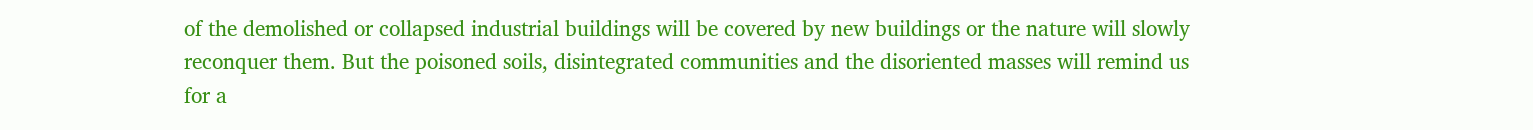of the demolished or collapsed industrial buildings will be covered by new buildings or the nature will slowly reconquer them. But the poisoned soils, disintegrated communities and the disoriented masses will remind us for a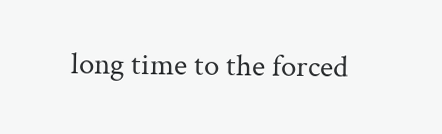long time to the forced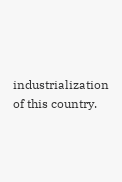industrialization of this country.